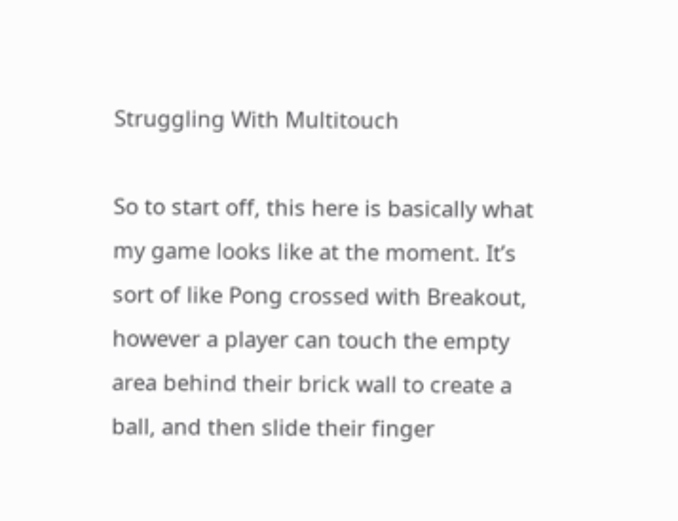Struggling With Multitouch

So to start off, this here is basically what my game looks like at the moment. It’s sort of like Pong crossed with Breakout, however a player can touch the empty area behind their brick wall to create a ball, and then slide their finger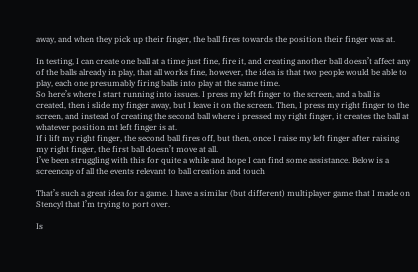away, and when they pick up their finger, the ball fires towards the position their finger was at.

In testing, I can create one ball at a time just fine, fire it, and creating another ball doesn’t affect any of the balls already in play, that all works fine, however, the idea is that two people would be able to play, each one presumably firing balls into play at the same time.
So here’s where I start running into issues. I press my left finger to the screen, and a ball is created, then i slide my finger away, but I leave it on the screen. Then, I press my right finger to the screen, and instead of creating the second ball where i pressed my right finger, it creates the ball at whatever position mt left finger is at.
If i lift my right finger, the second ball fires off, but then, once I raise my left finger after raising my right finger, the first ball doesn’t move at all.
I’ve been struggling with this for quite a while and hope I can find some assistance. Below is a screencap of all the events relevant to ball creation and touch

That’s such a great idea for a game. I have a similar (but different) multiplayer game that I made on Stencyl that I’m trying to port over.

Is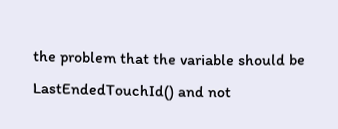the problem that the variable should be LastEndedTouchId() and not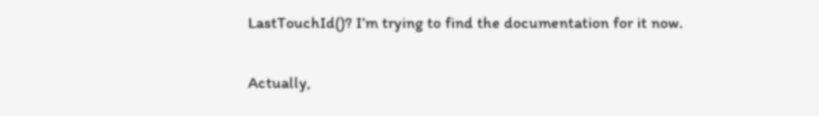LastTouchId()? I’m trying to find the documentation for it now.

Actually,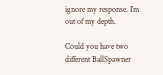ignore my response. I’m out of my depth.

Could you have two different BallSpawner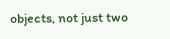objects, not just two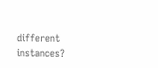different instances?